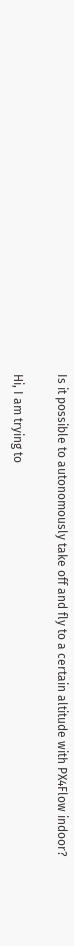Is it possible to autonomously take off and fly to a certain altitude with PX4Flow indoor?

Hi, I am trying to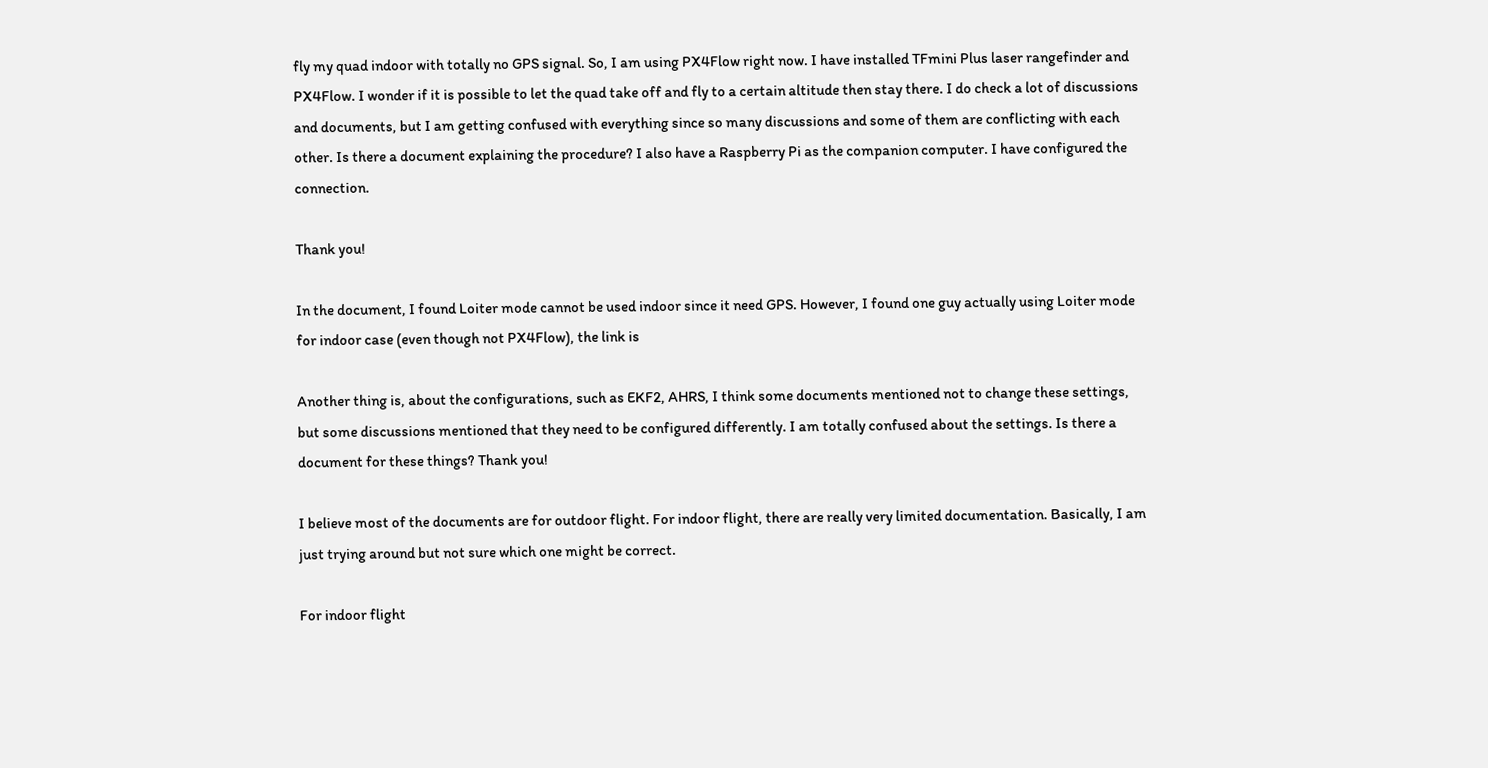fly my quad indoor with totally no GPS signal. So, I am using PX4Flow right now. I have installed TFmini Plus laser rangefinder and PX4Flow. I wonder if it is possible to let the quad take off and fly to a certain altitude then stay there. I do check a lot of discussions and documents, but I am getting confused with everything since so many discussions and some of them are conflicting with each other. Is there a document explaining the procedure? I also have a Raspberry Pi as the companion computer. I have configured the connection.

Thank you!

In the document, I found Loiter mode cannot be used indoor since it need GPS. However, I found one guy actually using Loiter mode for indoor case (even though not PX4Flow), the link is

Another thing is, about the configurations, such as EKF2, AHRS, I think some documents mentioned not to change these settings, but some discussions mentioned that they need to be configured differently. I am totally confused about the settings. Is there a document for these things? Thank you!

I believe most of the documents are for outdoor flight. For indoor flight, there are really very limited documentation. Basically, I am just trying around but not sure which one might be correct.

For indoor flight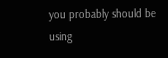you probably should be using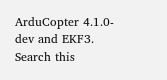ArduCopter 4.1.0-dev and EKF3.
Search this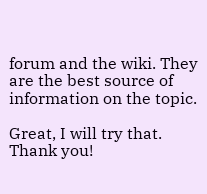forum and the wiki. They are the best source of information on the topic.

Great, I will try that. Thank you!